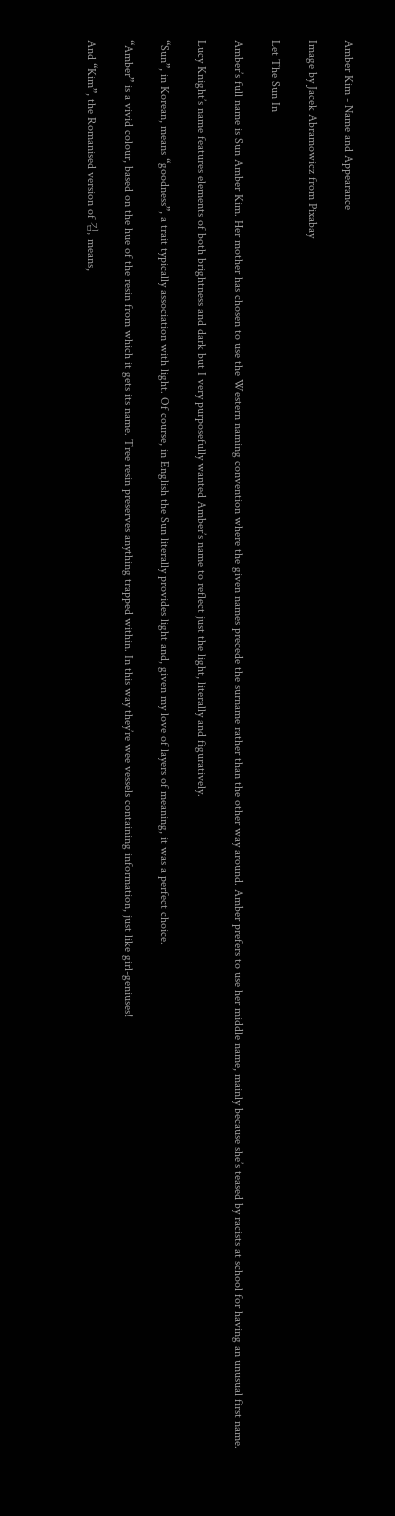Amber Kim - Name and Appearance

Image by Jacek Abramowicz from Pixabay

Let The Sun In

Amber’s full name is Sun Amber Kim. Her mother has chosen to use the Western naming convention where the given names precede the surname rather than the other way around. Amber prefers to use her middle name, mainly because she’s teased by racists at school for having an unusual first name.

Lucy Knight’s name features elements of both brightness and dark but I very purposefully wanted Amber’s name to reflect just the light, literally and figuratively.

“Sun”, in Korean, means “goodness”, a trait typically association with light. Of course, in English the Sun literally provides light and, given my love of layers of meaning, it was a perfect choice.

“Amber” is a vivid colour, based on the hue of the resin from which it gets its name. Tree resin preserves anything trapped within. In this way they’re wee vessels containing information, just like girl-geniuses!

And “Kim”, the Romanised version of 김, means,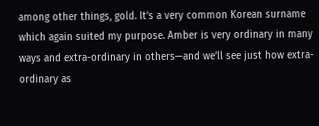among other things, gold. It’s a very common Korean surname which again suited my purpose. Amber is very ordinary in many ways and extra-ordinary in others—and we’ll see just how extra-ordinary as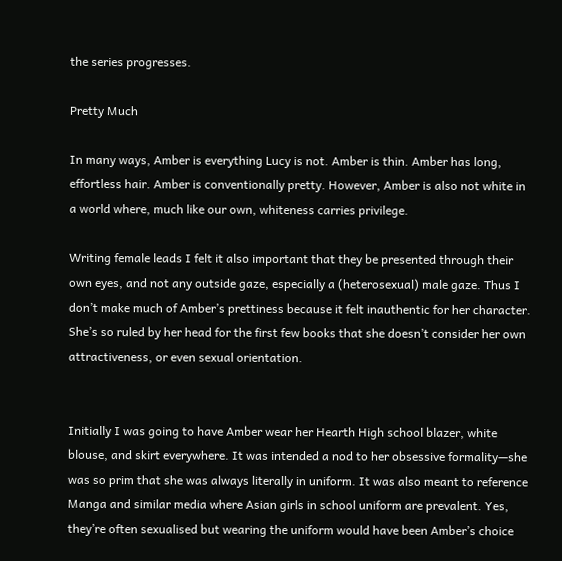the series progresses.

Pretty Much

In many ways, Amber is everything Lucy is not. Amber is thin. Amber has long, effortless hair. Amber is conventionally pretty. However, Amber is also not white in a world where, much like our own, whiteness carries privilege.

Writing female leads I felt it also important that they be presented through their own eyes, and not any outside gaze, especially a (heterosexual) male gaze. Thus I don’t make much of Amber’s prettiness because it felt inauthentic for her character. She’s so ruled by her head for the first few books that she doesn’t consider her own attractiveness, or even sexual orientation.


Initially I was going to have Amber wear her Hearth High school blazer, white blouse, and skirt everywhere. It was intended a nod to her obsessive formality—she was so prim that she was always literally in uniform. It was also meant to reference Manga and similar media where Asian girls in school uniform are prevalent. Yes, they’re often sexualised but wearing the uniform would have been Amber’s choice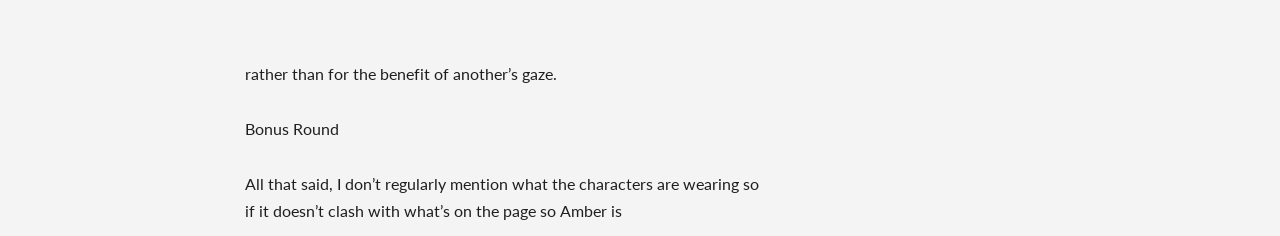rather than for the benefit of another’s gaze.

Bonus Round

All that said, I don’t regularly mention what the characters are wearing so if it doesn’t clash with what’s on the page so Amber is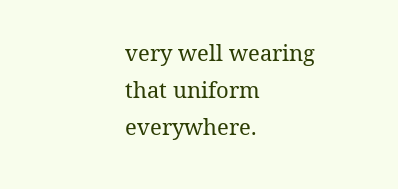very well wearing that uniform everywhere.